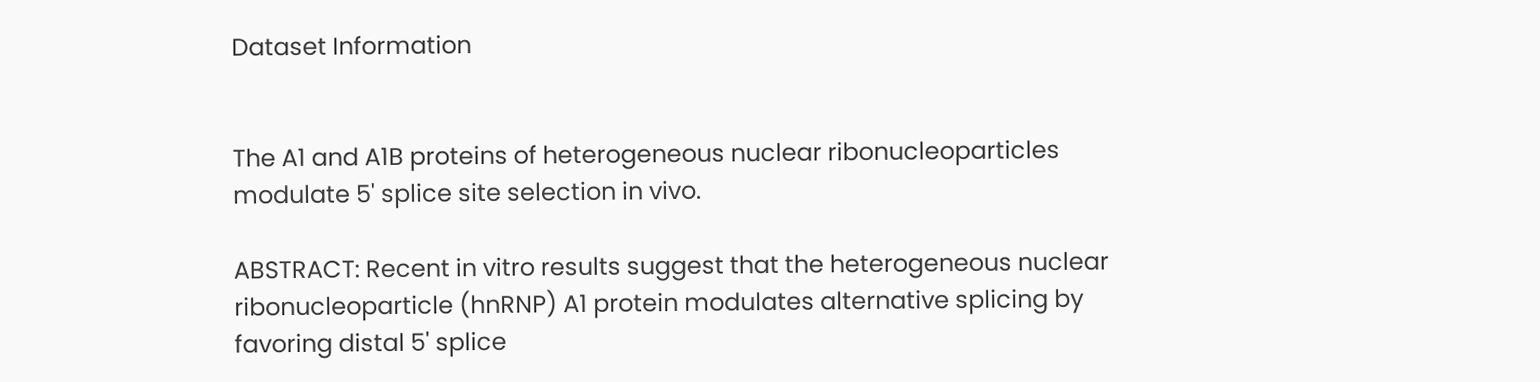Dataset Information


The A1 and A1B proteins of heterogeneous nuclear ribonucleoparticles modulate 5' splice site selection in vivo.

ABSTRACT: Recent in vitro results suggest that the heterogeneous nuclear ribonucleoparticle (hnRNP) A1 protein modulates alternative splicing by favoring distal 5' splice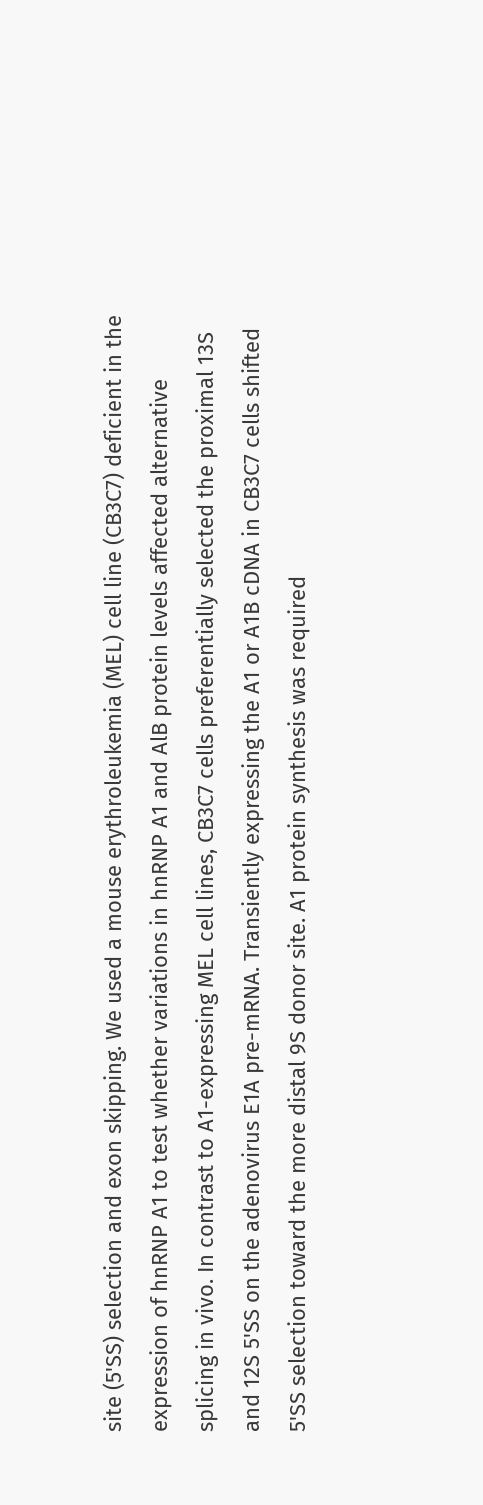site (5'SS) selection and exon skipping. We used a mouse erythroleukemia (MEL) cell line (CB3C7) deficient in the expression of hnRNP A1 to test whether variations in hnRNP A1 and AlB protein levels affected alternative splicing in vivo. In contrast to A1-expressing MEL cell lines, CB3C7 cells preferentially selected the proximal 13S and 12S 5'SS on the adenovirus E1A pre-mRNA. Transiently expressing the A1 or A1B cDNA in CB3C7 cells shifted 5'SS selection toward the more distal 9S donor site. A1 protein synthesis was required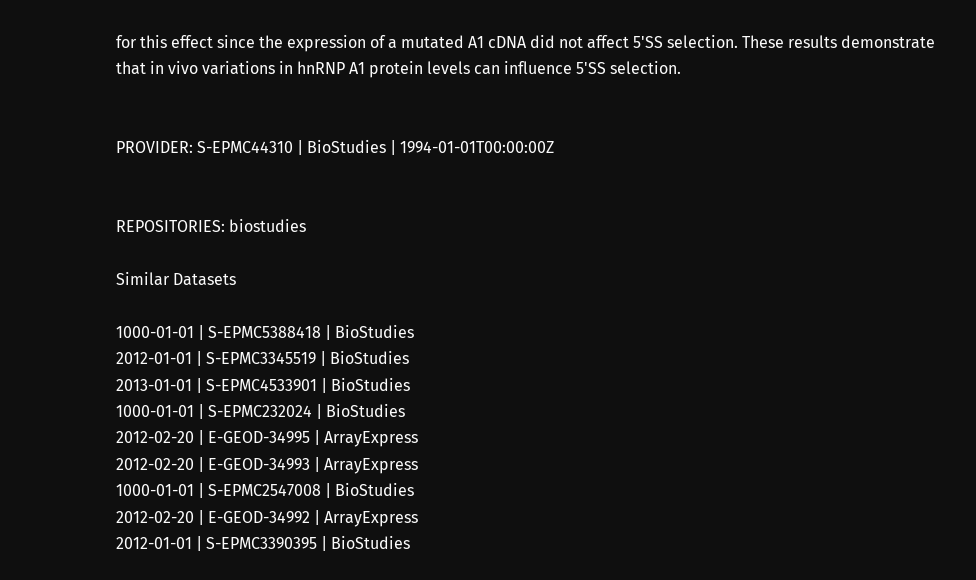for this effect since the expression of a mutated A1 cDNA did not affect 5'SS selection. These results demonstrate that in vivo variations in hnRNP A1 protein levels can influence 5'SS selection.


PROVIDER: S-EPMC44310 | BioStudies | 1994-01-01T00:00:00Z


REPOSITORIES: biostudies

Similar Datasets

1000-01-01 | S-EPMC5388418 | BioStudies
2012-01-01 | S-EPMC3345519 | BioStudies
2013-01-01 | S-EPMC4533901 | BioStudies
1000-01-01 | S-EPMC232024 | BioStudies
2012-02-20 | E-GEOD-34995 | ArrayExpress
2012-02-20 | E-GEOD-34993 | ArrayExpress
1000-01-01 | S-EPMC2547008 | BioStudies
2012-02-20 | E-GEOD-34992 | ArrayExpress
2012-01-01 | S-EPMC3390395 | BioStudies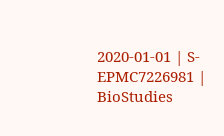2020-01-01 | S-EPMC7226981 | BioStudies